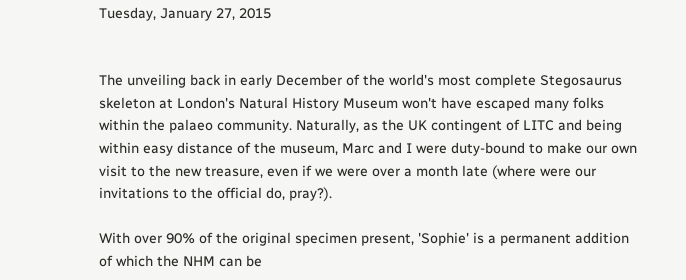Tuesday, January 27, 2015


The unveiling back in early December of the world's most complete Stegosaurus skeleton at London's Natural History Museum won't have escaped many folks within the palaeo community. Naturally, as the UK contingent of LITC and being within easy distance of the museum, Marc and I were duty-bound to make our own visit to the new treasure, even if we were over a month late (where were our invitations to the official do, pray?).

With over 90% of the original specimen present, 'Sophie' is a permanent addition of which the NHM can be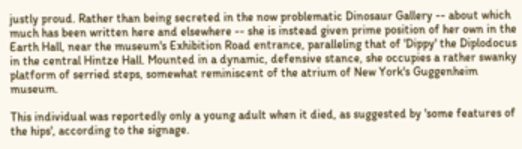justly proud. Rather than being secreted in the now problematic Dinosaur Gallery -- about which much has been written here and elsewhere -- she is instead given prime position of her own in the Earth Hall, near the museum's Exhibition Road entrance, paralleling that of 'Dippy' the Diplodocus in the central Hintze Hall. Mounted in a dynamic, defensive stance, she occupies a rather swanky platform of serried steps, somewhat reminiscent of the atrium of New York's Guggenheim museum.

This individual was reportedly only a young adult when it died, as suggested by 'some features of the hips', according to the signage.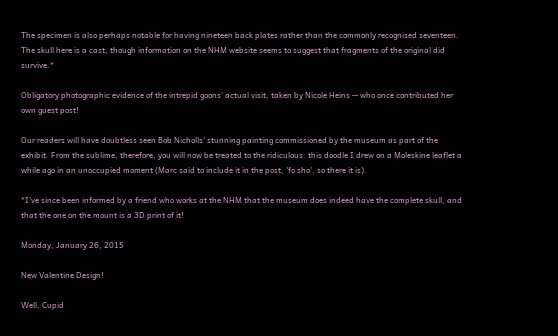The specimen is also perhaps notable for having nineteen back plates rather than the commonly recognised seventeen. The skull here is a cast, though information on the NHM website seems to suggest that fragments of the original did survive.*

Obligatory photographic evidence of the intrepid goons' actual visit, taken by Nicole Heins -- who once contributed her own guest post!

Our readers will have doubtless seen Bob Nicholls' stunning painting commissioned by the museum as part of the exhibit. From the sublime, therefore, you will now be treated to the ridiculous: this doodle I drew on a Moleskine leaflet a while ago in an unoccupied moment (Marc said to include it in the post, 'fo sho', so there it is).

*I've since been informed by a friend who works at the NHM that the museum does indeed have the complete skull, and that the one on the mount is a 3D print of it!

Monday, January 26, 2015

New Valentine Design!

Well, Cupid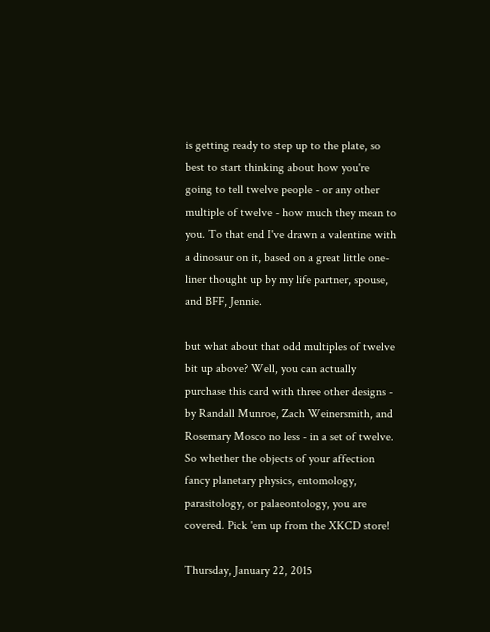is getting ready to step up to the plate, so best to start thinking about how you're going to tell twelve people - or any other multiple of twelve - how much they mean to you. To that end I've drawn a valentine with a dinosaur on it, based on a great little one-liner thought up by my life partner, spouse, and BFF, Jennie.

but what about that odd multiples of twelve bit up above? Well, you can actually purchase this card with three other designs - by Randall Munroe, Zach Weinersmith, and Rosemary Mosco no less - in a set of twelve. So whether the objects of your affection fancy planetary physics, entomology, parasitology, or palaeontology, you are covered. Pick 'em up from the XKCD store!

Thursday, January 22, 2015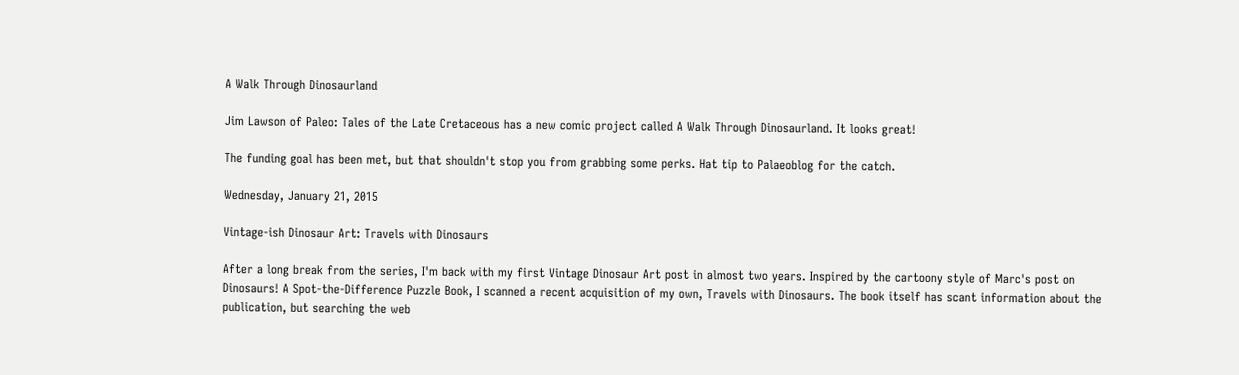A Walk Through Dinosaurland

Jim Lawson of Paleo: Tales of the Late Cretaceous has a new comic project called A Walk Through Dinosaurland. It looks great!

The funding goal has been met, but that shouldn't stop you from grabbing some perks. Hat tip to Palaeoblog for the catch.

Wednesday, January 21, 2015

Vintage-ish Dinosaur Art: Travels with Dinosaurs

After a long break from the series, I'm back with my first Vintage Dinosaur Art post in almost two years. Inspired by the cartoony style of Marc's post on Dinosaurs! A Spot-the-Difference Puzzle Book, I scanned a recent acquisition of my own, Travels with Dinosaurs. The book itself has scant information about the publication, but searching the web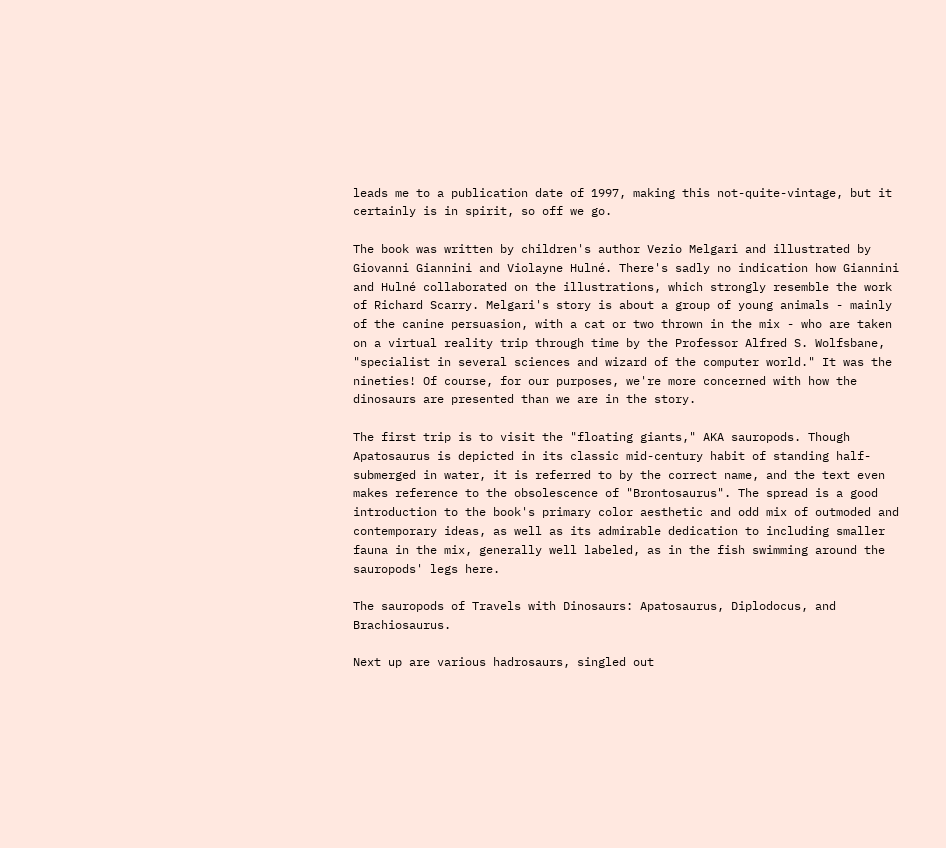leads me to a publication date of 1997, making this not-quite-vintage, but it certainly is in spirit, so off we go.

The book was written by children's author Vezio Melgari and illustrated by Giovanni Giannini and Violayne Hulné. There's sadly no indication how Giannini and Hulné collaborated on the illustrations, which strongly resemble the work of Richard Scarry. Melgari's story is about a group of young animals - mainly of the canine persuasion, with a cat or two thrown in the mix - who are taken on a virtual reality trip through time by the Professor Alfred S. Wolfsbane, "specialist in several sciences and wizard of the computer world." It was the nineties! Of course, for our purposes, we're more concerned with how the dinosaurs are presented than we are in the story.

The first trip is to visit the "floating giants," AKA sauropods. Though Apatosaurus is depicted in its classic mid-century habit of standing half-submerged in water, it is referred to by the correct name, and the text even makes reference to the obsolescence of "Brontosaurus". The spread is a good introduction to the book's primary color aesthetic and odd mix of outmoded and contemporary ideas, as well as its admirable dedication to including smaller fauna in the mix, generally well labeled, as in the fish swimming around the sauropods' legs here.

The sauropods of Travels with Dinosaurs: Apatosaurus, Diplodocus, and Brachiosaurus.

Next up are various hadrosaurs, singled out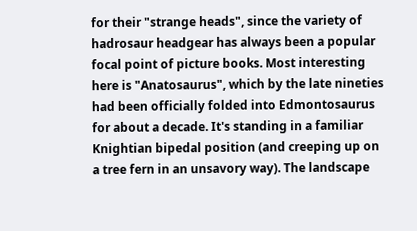for their "strange heads", since the variety of hadrosaur headgear has always been a popular focal point of picture books. Most interesting here is "Anatosaurus", which by the late nineties had been officially folded into Edmontosaurus for about a decade. It's standing in a familiar Knightian bipedal position (and creeping up on a tree fern in an unsavory way). The landscape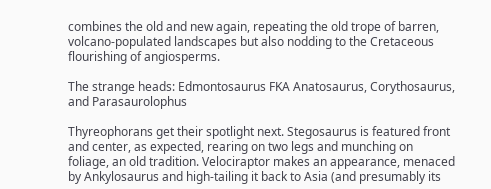combines the old and new again, repeating the old trope of barren, volcano-populated landscapes but also nodding to the Cretaceous flourishing of angiosperms.

The strange heads: Edmontosaurus FKA Anatosaurus, Corythosaurus, and Parasaurolophus

Thyreophorans get their spotlight next. Stegosaurus is featured front and center, as expected, rearing on two legs and munching on foliage, an old tradition. Velociraptor makes an appearance, menaced by Ankylosaurus and high-tailing it back to Asia (and presumably its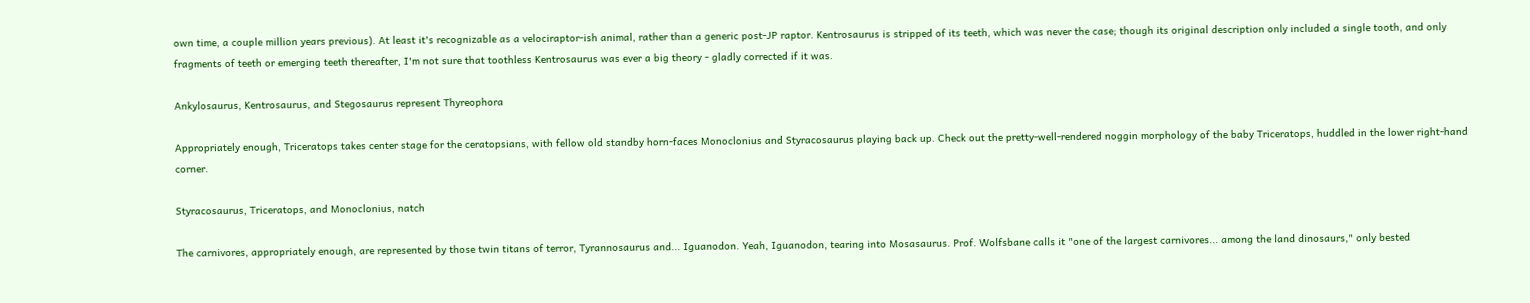own time, a couple million years previous). At least it's recognizable as a velociraptor-ish animal, rather than a generic post-JP raptor. Kentrosaurus is stripped of its teeth, which was never the case; though its original description only included a single tooth, and only fragments of teeth or emerging teeth thereafter, I'm not sure that toothless Kentrosaurus was ever a big theory - gladly corrected if it was.

Ankylosaurus, Kentrosaurus, and Stegosaurus represent Thyreophora

Appropriately enough, Triceratops takes center stage for the ceratopsians, with fellow old standby horn-faces Monoclonius and Styracosaurus playing back up. Check out the pretty-well-rendered noggin morphology of the baby Triceratops, huddled in the lower right-hand corner.

Styracosaurus, Triceratops, and Monoclonius, natch

The carnivores, appropriately enough, are represented by those twin titans of terror, Tyrannosaurus and... Iguanodon. Yeah, Iguanodon, tearing into Mosasaurus. Prof. Wolfsbane calls it "one of the largest carnivores... among the land dinosaurs," only bested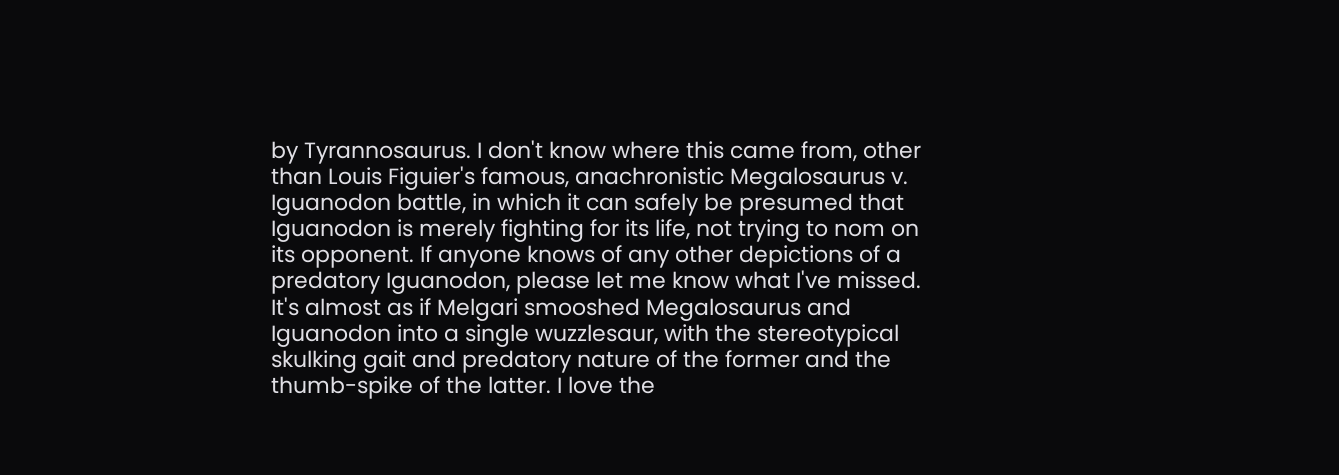by Tyrannosaurus. I don't know where this came from, other than Louis Figuier's famous, anachronistic Megalosaurus v. Iguanodon battle, in which it can safely be presumed that Iguanodon is merely fighting for its life, not trying to nom on its opponent. If anyone knows of any other depictions of a predatory Iguanodon, please let me know what I've missed. It's almost as if Melgari smooshed Megalosaurus and Iguanodon into a single wuzzlesaur, with the stereotypical skulking gait and predatory nature of the former and the thumb-spike of the latter. I love the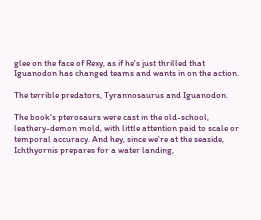glee on the face of Rexy, as if he's just thrilled that Iguanodon has changed teams and wants in on the action.

The terrible predators, Tyrannosaurus and Iguanodon.

The book's pterosaurs were cast in the old-school, leathery-demon mold, with little attention paid to scale or temporal accuracy. And hey, since we're at the seaside, Ichthyornis prepares for a water landing,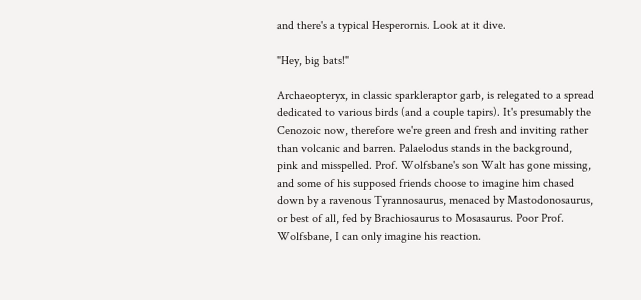and there's a typical Hesperornis. Look at it dive.

"Hey, big bats!"

Archaeopteryx, in classic sparkleraptor garb, is relegated to a spread dedicated to various birds (and a couple tapirs). It's presumably the Cenozoic now, therefore we're green and fresh and inviting rather than volcanic and barren. Palaelodus stands in the background, pink and misspelled. Prof. Wolfsbane's son Walt has gone missing, and some of his supposed friends choose to imagine him chased down by a ravenous Tyrannosaurus, menaced by Mastodonosaurus, or best of all, fed by Brachiosaurus to Mosasaurus. Poor Prof. Wolfsbane, I can only imagine his reaction.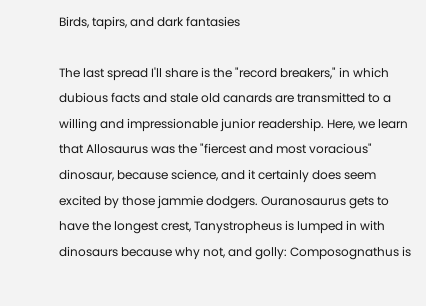Birds, tapirs, and dark fantasies

The last spread I'll share is the "record breakers," in which dubious facts and stale old canards are transmitted to a willing and impressionable junior readership. Here, we learn that Allosaurus was the "fiercest and most voracious" dinosaur, because science, and it certainly does seem excited by those jammie dodgers. Ouranosaurus gets to have the longest crest, Tanystropheus is lumped in with dinosaurs because why not, and golly: Composognathus is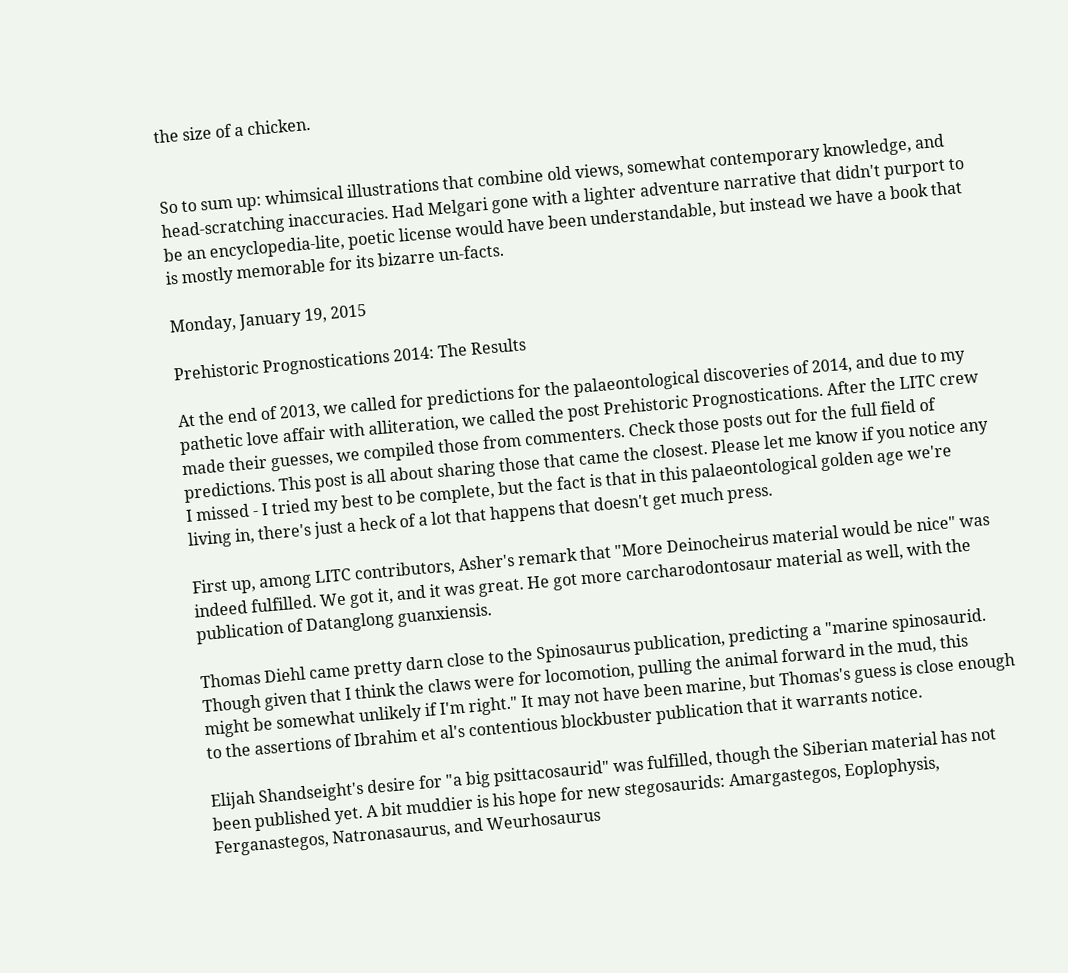the size of a chicken.


So to sum up: whimsical illustrations that combine old views, somewhat contemporary knowledge, and head-scratching inaccuracies. Had Melgari gone with a lighter adventure narrative that didn't purport to be an encyclopedia-lite, poetic license would have been understandable, but instead we have a book that is mostly memorable for its bizarre un-facts.

Monday, January 19, 2015

Prehistoric Prognostications 2014: The Results

At the end of 2013, we called for predictions for the palaeontological discoveries of 2014, and due to my pathetic love affair with alliteration, we called the post Prehistoric Prognostications. After the LITC crew made their guesses, we compiled those from commenters. Check those posts out for the full field of predictions. This post is all about sharing those that came the closest. Please let me know if you notice any I missed - I tried my best to be complete, but the fact is that in this palaeontological golden age we're living in, there's just a heck of a lot that happens that doesn't get much press.

First up, among LITC contributors, Asher's remark that "More Deinocheirus material would be nice" was indeed fulfilled. We got it, and it was great. He got more carcharodontosaur material as well, with the publication of Datanglong guanxiensis.

Thomas Diehl came pretty darn close to the Spinosaurus publication, predicting a "marine spinosaurid. Though given that I think the claws were for locomotion, pulling the animal forward in the mud, this might be somewhat unlikely if I'm right." It may not have been marine, but Thomas's guess is close enough to the assertions of Ibrahim et al's contentious blockbuster publication that it warrants notice.

Elijah Shandseight's desire for "a big psittacosaurid" was fulfilled, though the Siberian material has not been published yet. A bit muddier is his hope for new stegosaurids: Amargastegos, Eoplophysis, Ferganastegos, Natronasaurus, and Weurhosaurus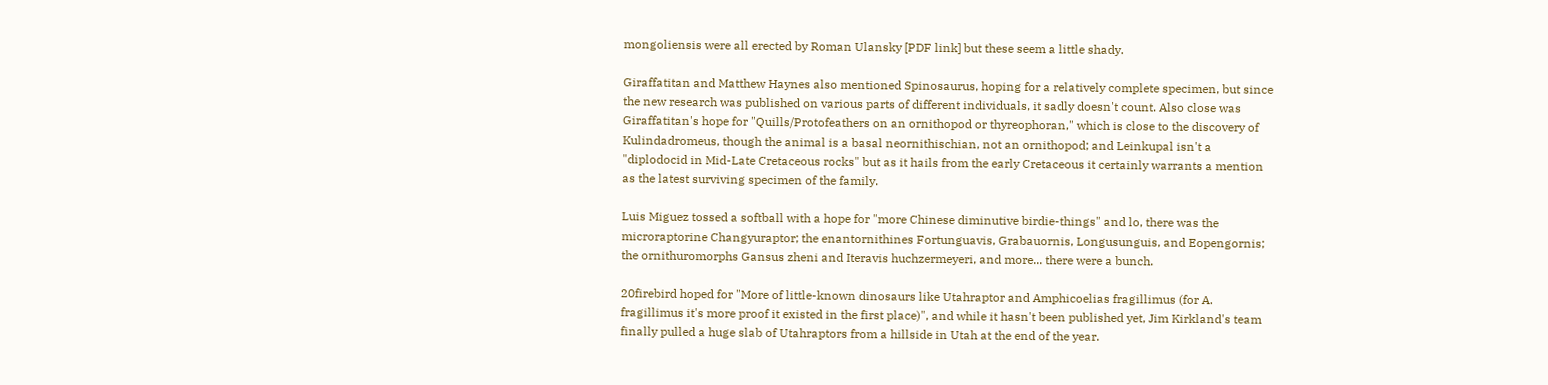mongoliensis were all erected by Roman Ulansky [PDF link] but these seem a little shady.

Giraffatitan and Matthew Haynes also mentioned Spinosaurus, hoping for a relatively complete specimen, but since the new research was published on various parts of different individuals, it sadly doesn't count. Also close was Giraffatitan's hope for "Quills/Protofeathers on an ornithopod or thyreophoran," which is close to the discovery of Kulindadromeus, though the animal is a basal neornithischian, not an ornithopod; and Leinkupal isn't a "diplodocid in Mid-Late Cretaceous rocks" but as it hails from the early Cretaceous it certainly warrants a mention as the latest surviving specimen of the family.

Luis Miguez tossed a softball with a hope for "more Chinese diminutive birdie-things" and lo, there was the microraptorine Changyuraptor; the enantornithines Fortunguavis, Grabauornis, Longusunguis, and Eopengornis; the ornithuromorphs Gansus zheni and Iteravis huchzermeyeri, and more... there were a bunch.

20firebird hoped for "More of little-known dinosaurs like Utahraptor and Amphicoelias fragillimus (for A. fragillimus it's more proof it existed in the first place)", and while it hasn't been published yet, Jim Kirkland's team finally pulled a huge slab of Utahraptors from a hillside in Utah at the end of the year.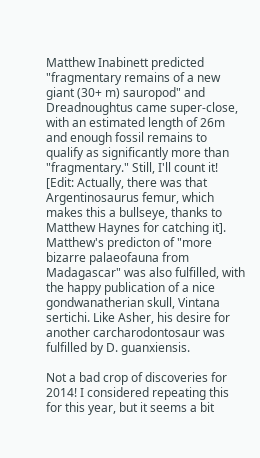Matthew Inabinett predicted "fragmentary remains of a new giant (30+ m) sauropod" and Dreadnoughtus came super-close, with an estimated length of 26m and enough fossil remains to qualify as significantly more than "fragmentary." Still, I'll count it! [Edit: Actually, there was that Argentinosaurus femur, which makes this a bullseye, thanks to Matthew Haynes for catching it]. Matthew's predicton of "more bizarre palaeofauna from Madagascar" was also fulfilled, with the happy publication of a nice gondwanatherian skull, Vintana sertichi. Like Asher, his desire for another carcharodontosaur was fulfilled by D. guanxiensis.

Not a bad crop of discoveries for 2014! I considered repeating this for this year, but it seems a bit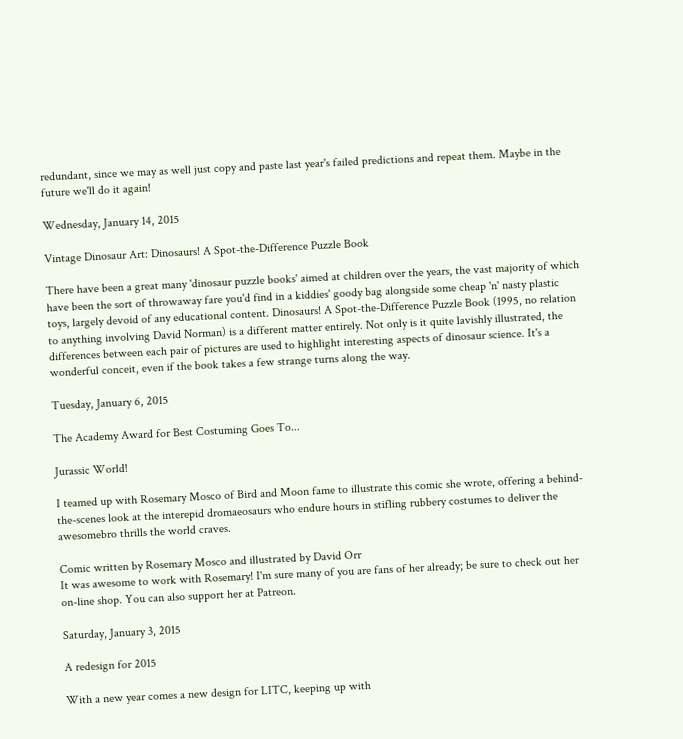redundant, since we may as well just copy and paste last year's failed predictions and repeat them. Maybe in the future we'll do it again!

Wednesday, January 14, 2015

Vintage Dinosaur Art: Dinosaurs! A Spot-the-Difference Puzzle Book

There have been a great many 'dinosaur puzzle books' aimed at children over the years, the vast majority of which have been the sort of throwaway fare you'd find in a kiddies' goody bag alongside some cheap 'n' nasty plastic toys, largely devoid of any educational content. Dinosaurs! A Spot-the-Difference Puzzle Book (1995, no relation to anything involving David Norman) is a different matter entirely. Not only is it quite lavishly illustrated, the differences between each pair of pictures are used to highlight interesting aspects of dinosaur science. It's a wonderful conceit, even if the book takes a few strange turns along the way.

Tuesday, January 6, 2015

The Academy Award for Best Costuming Goes To...

Jurassic World!

I teamed up with Rosemary Mosco of Bird and Moon fame to illustrate this comic she wrote, offering a behind-the-scenes look at the interepid dromaeosaurs who endure hours in stifling rubbery costumes to deliver the awesomebro thrills the world craves.

Comic written by Rosemary Mosco and illustrated by David Orr
It was awesome to work with Rosemary! I'm sure many of you are fans of her already; be sure to check out her on-line shop. You can also support her at Patreon.

Saturday, January 3, 2015

A redesign for 2015

With a new year comes a new design for LITC, keeping up with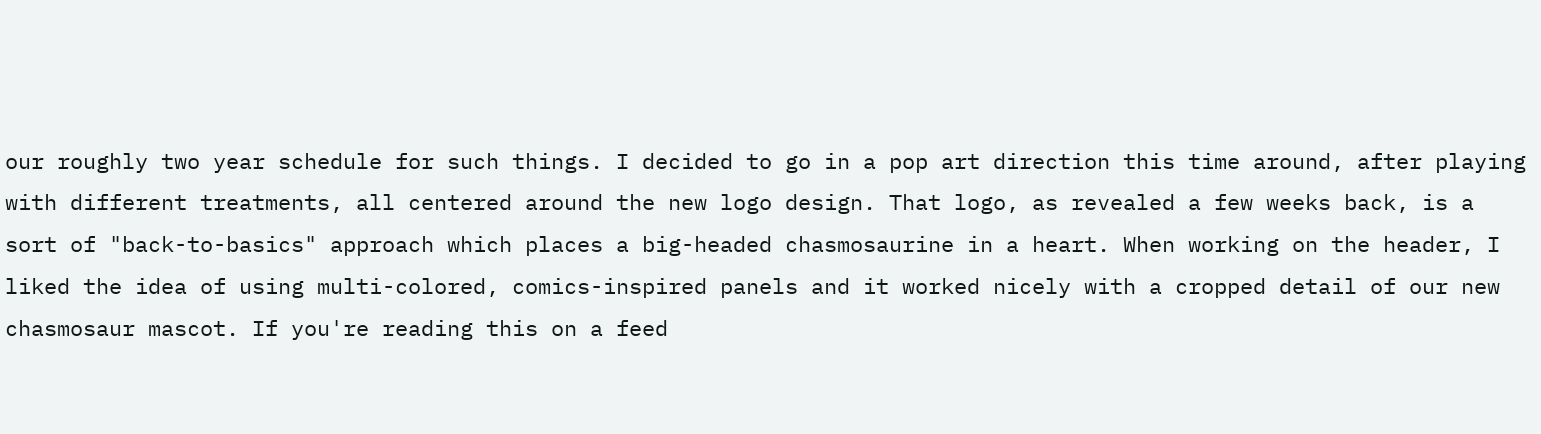our roughly two year schedule for such things. I decided to go in a pop art direction this time around, after playing with different treatments, all centered around the new logo design. That logo, as revealed a few weeks back, is a sort of "back-to-basics" approach which places a big-headed chasmosaurine in a heart. When working on the header, I liked the idea of using multi-colored, comics-inspired panels and it worked nicely with a cropped detail of our new chasmosaur mascot. If you're reading this on a feed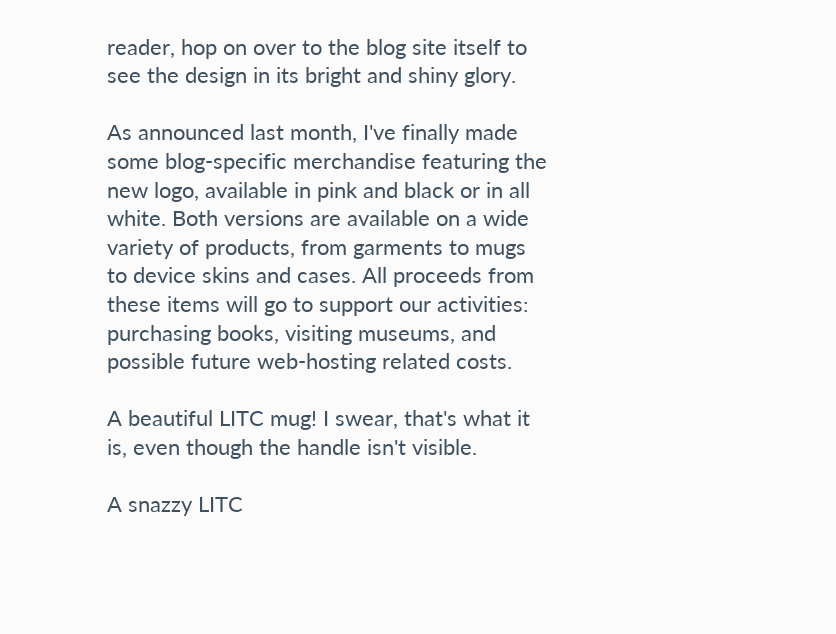reader, hop on over to the blog site itself to see the design in its bright and shiny glory.

As announced last month, I've finally made some blog-specific merchandise featuring the new logo, available in pink and black or in all white. Both versions are available on a wide variety of products, from garments to mugs to device skins and cases. All proceeds from these items will go to support our activities: purchasing books, visiting museums, and possible future web-hosting related costs.

A beautiful LITC mug! I swear, that's what it is, even though the handle isn't visible.

A snazzy LITC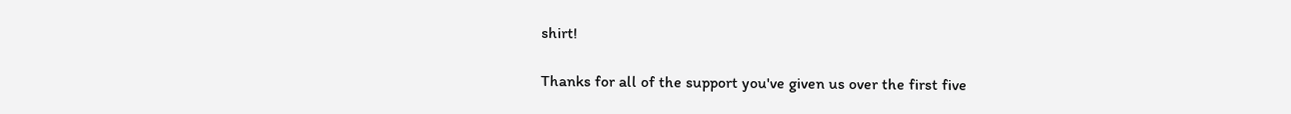shirt!

Thanks for all of the support you've given us over the first five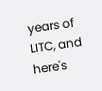years of LITC, and here's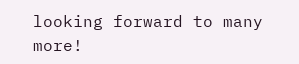looking forward to many more!